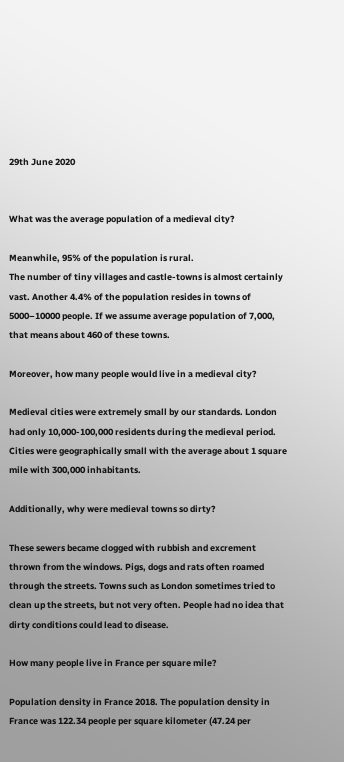29th June 2020


What was the average population of a medieval city?

Meanwhile, 95% of the population is rural.
The number of tiny villages and castle-towns is almost certainly vast. Another 4.4% of the population resides in towns of 5000–10000 people. If we assume average population of 7,000, that means about 460 of these towns.

Moreover, how many people would live in a medieval city?

Medieval cities were extremely small by our standards. London had only 10,000-100,000 residents during the medieval period. Cities were geographically small with the average about 1 square mile with 300,000 inhabitants.

Additionally, why were medieval towns so dirty?

These sewers became clogged with rubbish and excrement thrown from the windows. Pigs, dogs and rats often roamed through the streets. Towns such as London sometimes tried to clean up the streets, but not very often. People had no idea that dirty conditions could lead to disease.

How many people live in France per square mile?

Population density in France 2018. The population density in France was 122.34 people per square kilometer (47.24 per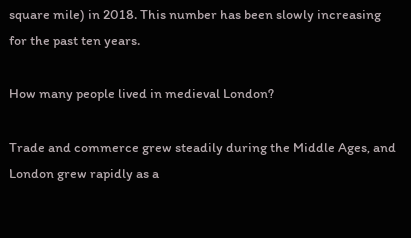square mile) in 2018. This number has been slowly increasing for the past ten years.

How many people lived in medieval London?

Trade and commerce grew steadily during the Middle Ages, and London grew rapidly as a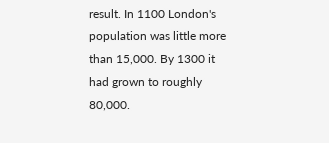result. In 1100 London's population was little more than 15,000. By 1300 it had grown to roughly 80,000.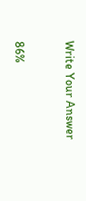Write Your Answer


86%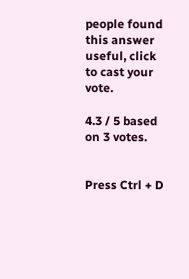people found this answer useful, click to cast your vote.

4.3 / 5 based on 3 votes.


Press Ctrl + D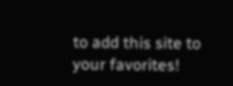to add this site to your favorites!